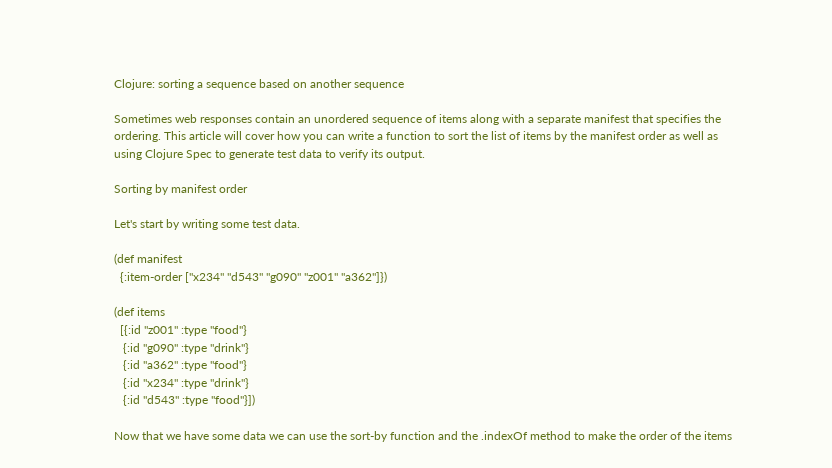Clojure: sorting a sequence based on another sequence

Sometimes web responses contain an unordered sequence of items along with a separate manifest that specifies the ordering. This article will cover how you can write a function to sort the list of items by the manifest order as well as using Clojure Spec to generate test data to verify its output.

Sorting by manifest order

Let's start by writing some test data.

(def manifest
  {:item-order ["x234" "d543" "g090" "z001" "a362"]})

(def items
  [{:id "z001" :type "food"}
   {:id "g090" :type "drink"}
   {:id "a362" :type "food"}
   {:id "x234" :type "drink"}
   {:id "d543" :type "food"}])

Now that we have some data we can use the sort-by function and the .indexOf method to make the order of the items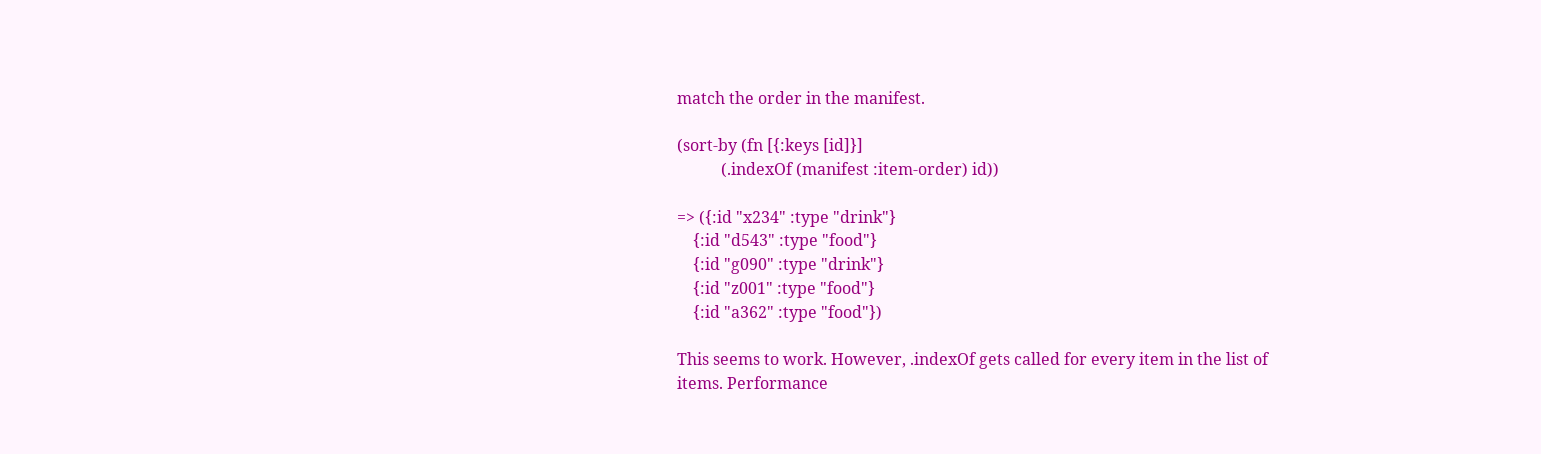match the order in the manifest.

(sort-by (fn [{:keys [id]}]
           (.indexOf (manifest :item-order) id))

=> ({:id "x234" :type "drink"}
    {:id "d543" :type "food"}
    {:id "g090" :type "drink"}
    {:id "z001" :type "food"}
    {:id "a362" :type "food"})

This seems to work. However, .indexOf gets called for every item in the list of items. Performance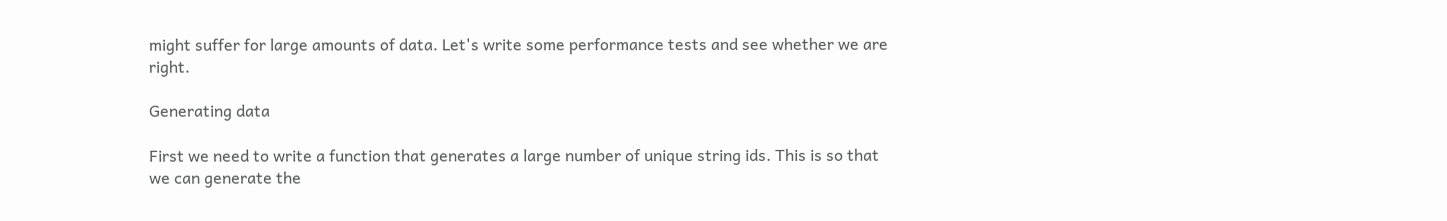might suffer for large amounts of data. Let's write some performance tests and see whether we are right.

Generating data

First we need to write a function that generates a large number of unique string ids. This is so that we can generate the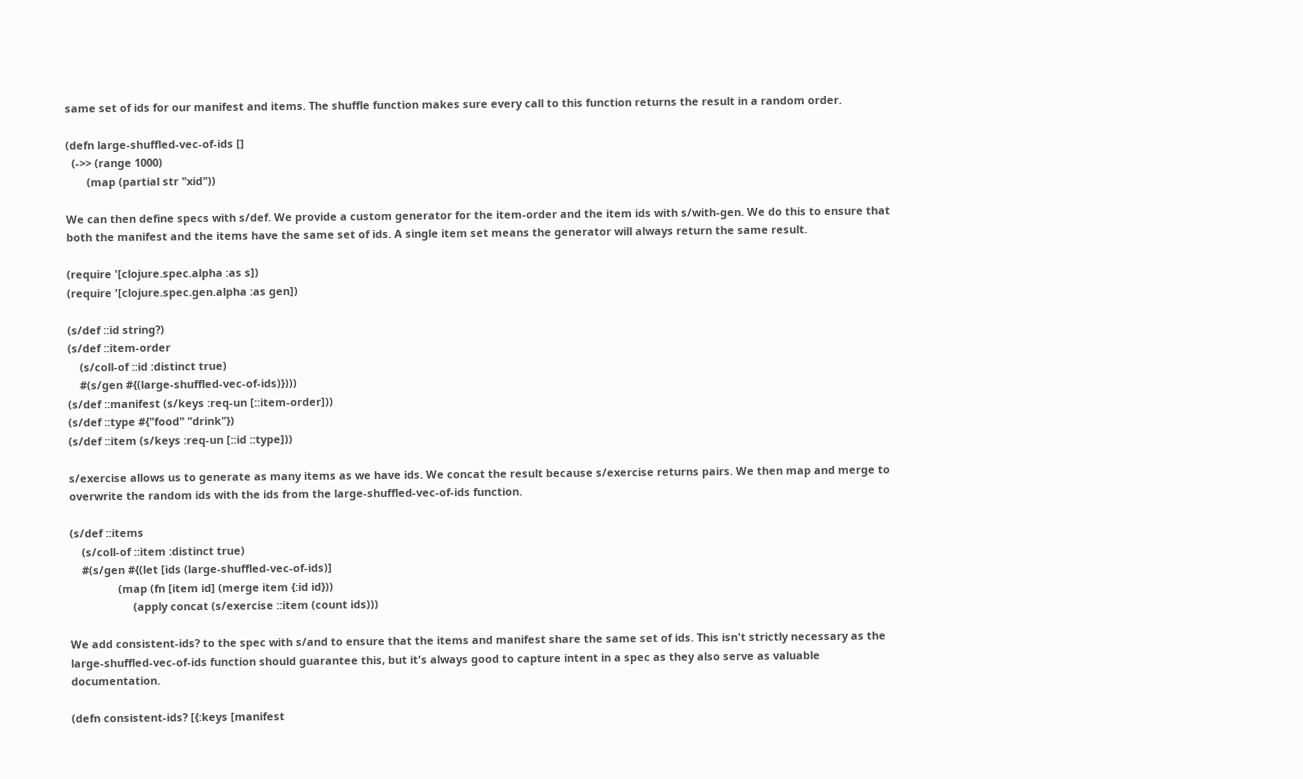same set of ids for our manifest and items. The shuffle function makes sure every call to this function returns the result in a random order.

(defn large-shuffled-vec-of-ids []
  (->> (range 1000)
       (map (partial str "xid"))

We can then define specs with s/def. We provide a custom generator for the item-order and the item ids with s/with-gen. We do this to ensure that both the manifest and the items have the same set of ids. A single item set means the generator will always return the same result.

(require '[clojure.spec.alpha :as s])
(require '[clojure.spec.gen.alpha :as gen])

(s/def ::id string?)
(s/def ::item-order
    (s/coll-of ::id :distinct true)
    #(s/gen #{(large-shuffled-vec-of-ids)})))
(s/def ::manifest (s/keys :req-un [::item-order]))
(s/def ::type #{"food" "drink"})
(s/def ::item (s/keys :req-un [::id ::type]))

s/exercise allows us to generate as many items as we have ids. We concat the result because s/exercise returns pairs. We then map and merge to overwrite the random ids with the ids from the large-shuffled-vec-of-ids function.

(s/def ::items
    (s/coll-of ::item :distinct true)
    #(s/gen #{(let [ids (large-shuffled-vec-of-ids)]
                (map (fn [item id] (merge item {:id id}))
                     (apply concat (s/exercise ::item (count ids)))

We add consistent-ids? to the spec with s/and to ensure that the items and manifest share the same set of ids. This isn't strictly necessary as the large-shuffled-vec-of-ids function should guarantee this, but it's always good to capture intent in a spec as they also serve as valuable documentation.

(defn consistent-ids? [{:keys [manifest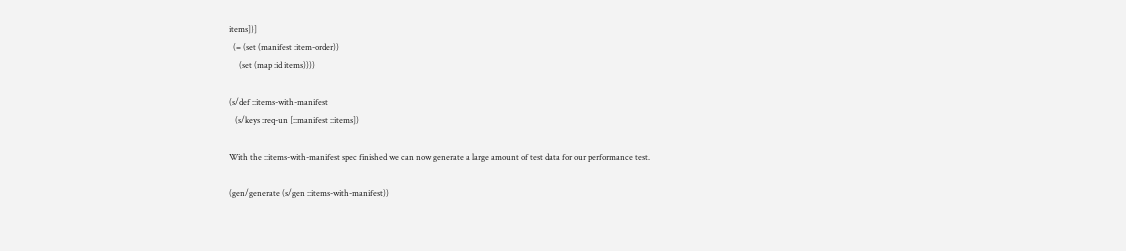items]}]
  (= (set (manifest :item-order))
     (set (map :id items))))

(s/def ::items-with-manifest
   (s/keys :req-un [::manifest ::items])

With the ::items-with-manifest spec finished we can now generate a large amount of test data for our performance test.

(gen/generate (s/gen ::items-with-manifest))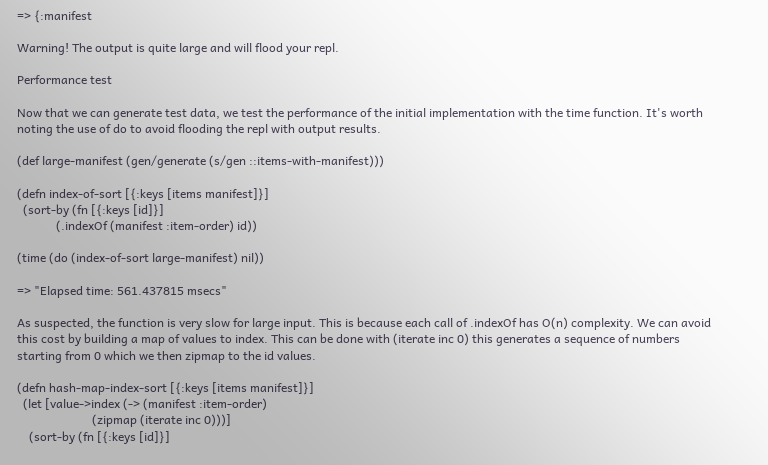=> {:manifest

Warning! The output is quite large and will flood your repl.

Performance test

Now that we can generate test data, we test the performance of the initial implementation with the time function. It's worth noting the use of do to avoid flooding the repl with output results.

(def large-manifest (gen/generate (s/gen ::items-with-manifest)))

(defn index-of-sort [{:keys [items manifest]}]
  (sort-by (fn [{:keys [id]}]
             (.indexOf (manifest :item-order) id))

(time (do (index-of-sort large-manifest) nil))

=> "Elapsed time: 561.437815 msecs"

As suspected, the function is very slow for large input. This is because each call of .indexOf has O(n) complexity. We can avoid this cost by building a map of values to index. This can be done with (iterate inc 0) this generates a sequence of numbers starting from 0 which we then zipmap to the id values.

(defn hash-map-index-sort [{:keys [items manifest]}]
  (let [value->index (-> (manifest :item-order)
                         (zipmap (iterate inc 0)))]
    (sort-by (fn [{:keys [id]}]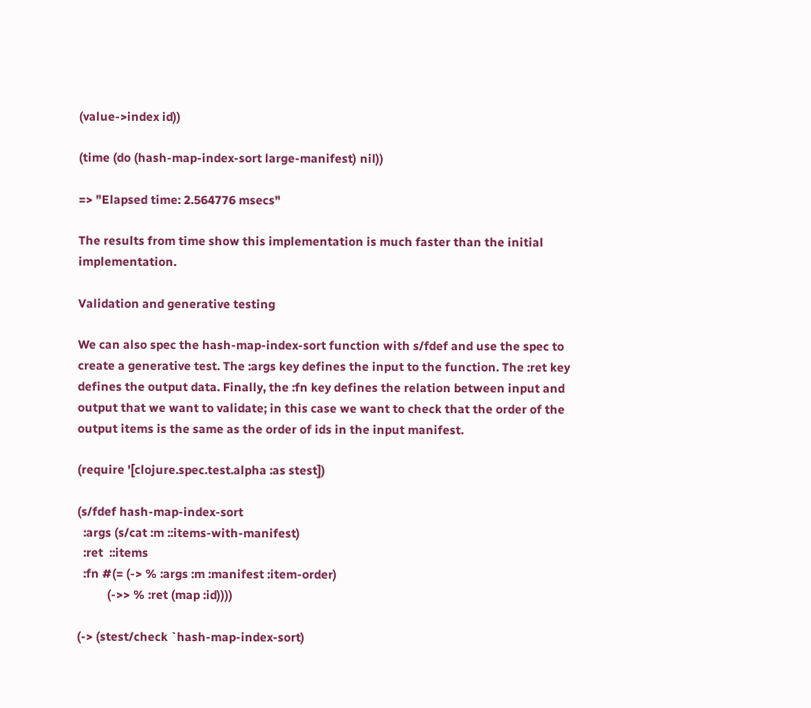(value->index id))

(time (do (hash-map-index-sort large-manifest) nil))

=> "Elapsed time: 2.564776 msecs"

The results from time show this implementation is much faster than the initial implementation.

Validation and generative testing

We can also spec the hash-map-index-sort function with s/fdef and use the spec to create a generative test. The :args key defines the input to the function. The :ret key defines the output data. Finally, the :fn key defines the relation between input and output that we want to validate; in this case we want to check that the order of the output items is the same as the order of ids in the input manifest.

(require '[clojure.spec.test.alpha :as stest])

(s/fdef hash-map-index-sort
  :args (s/cat :m ::items-with-manifest)
  :ret  ::items
  :fn #(= (-> % :args :m :manifest :item-order)
          (->> % :ret (map :id))))

(-> (stest/check `hash-map-index-sort)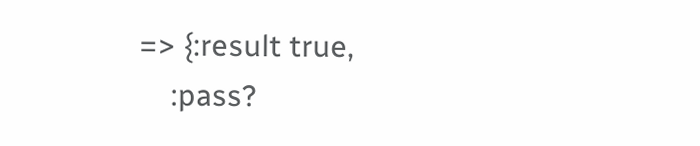=> {:result true,
    :pass?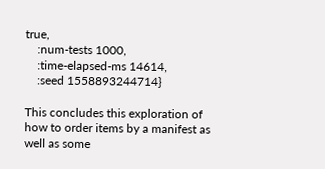true,
    :num-tests 1000,
    :time-elapsed-ms 14614,
    :seed 1558893244714}

This concludes this exploration of how to order items by a manifest as well as some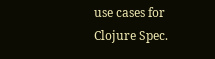use cases for Clojure Spec.